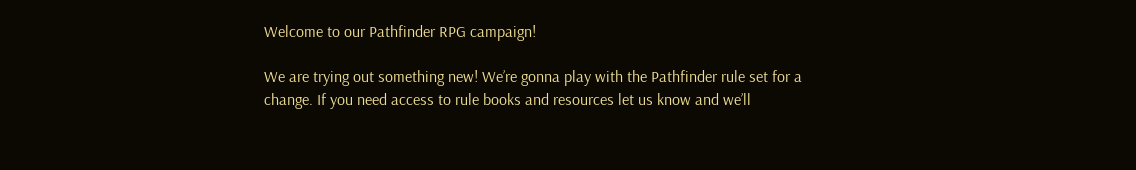Welcome to our Pathfinder RPG campaign!

We are trying out something new! We’re gonna play with the Pathfinder rule set for a change. If you need access to rule books and resources let us know and we’ll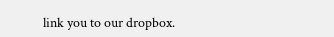link you to our dropbox.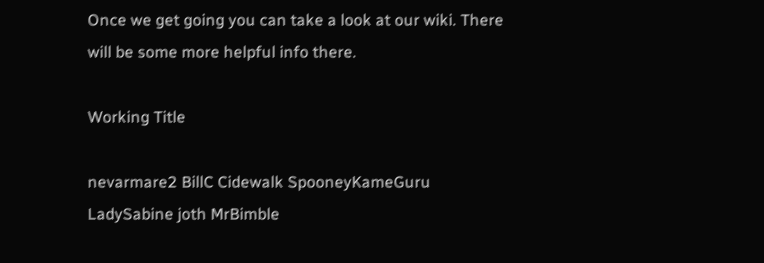Once we get going you can take a look at our wiki. There will be some more helpful info there.

Working Title

nevarmare2 BillC Cidewalk SpooneyKameGuru LadySabine joth MrBimble